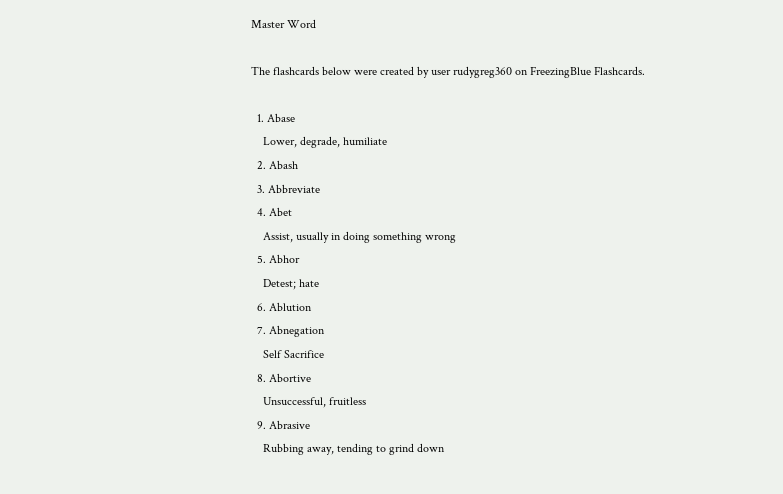Master Word

The flashcards below were created by user rudygreg360 on FreezingBlue Flashcards.

  1. Abase
    Lower, degrade, humiliate
  2. Abash
  3. Abbreviate
  4. Abet
    Assist, usually in doing something wrong
  5. Abhor
    Detest; hate
  6. Ablution
  7. Abnegation
    Self Sacrifice
  8. Abortive
    Unsuccessful, fruitless
  9. Abrasive
    Rubbing away, tending to grind down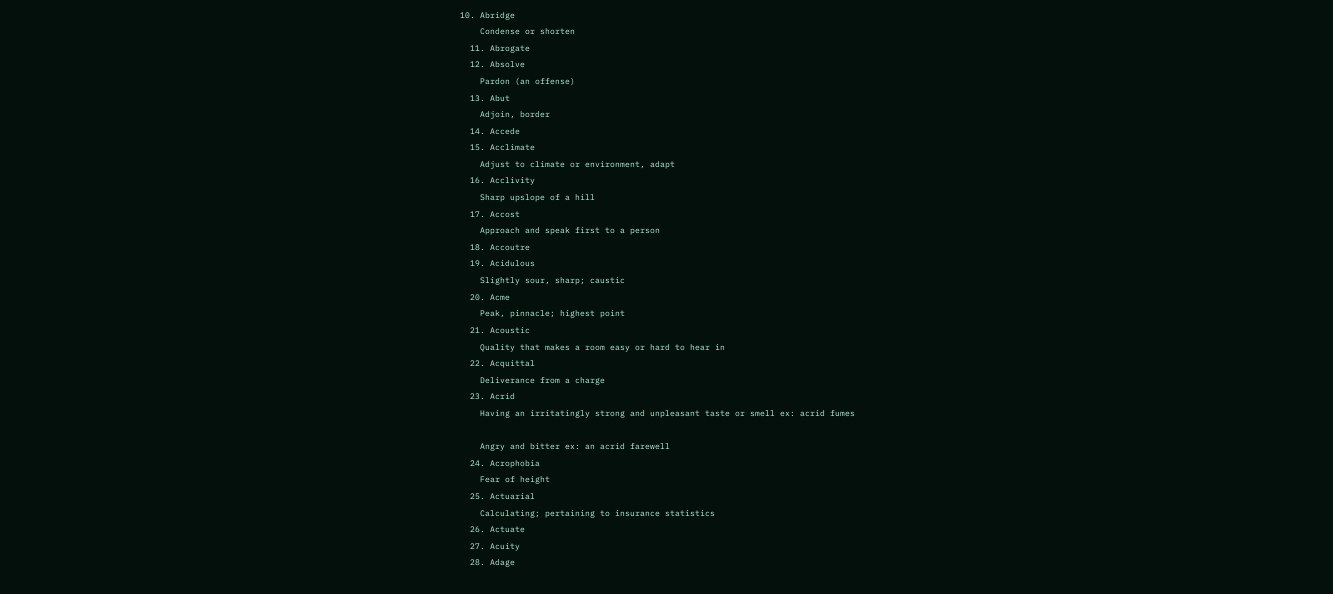10. Abridge
    Condense or shorten
  11. Abrogate
  12. Absolve
    Pardon (an offense)
  13. Abut
    Adjoin, border
  14. Accede
  15. Acclimate
    Adjust to climate or environment, adapt
  16. Acclivity
    Sharp upslope of a hill
  17. Accost
    Approach and speak first to a person
  18. Accoutre
  19. Acidulous
    Slightly sour, sharp; caustic
  20. Acme
    Peak, pinnacle; highest point
  21. Acoustic
    Quality that makes a room easy or hard to hear in
  22. Acquittal
    Deliverance from a charge
  23. Acrid
    Having an irritatingly strong and unpleasant taste or smell ex: acrid fumes

    Angry and bitter ex: an acrid farewell
  24. Acrophobia
    Fear of height
  25. Actuarial
    Calculating; pertaining to insurance statistics
  26. Actuate
  27. Acuity
  28. Adage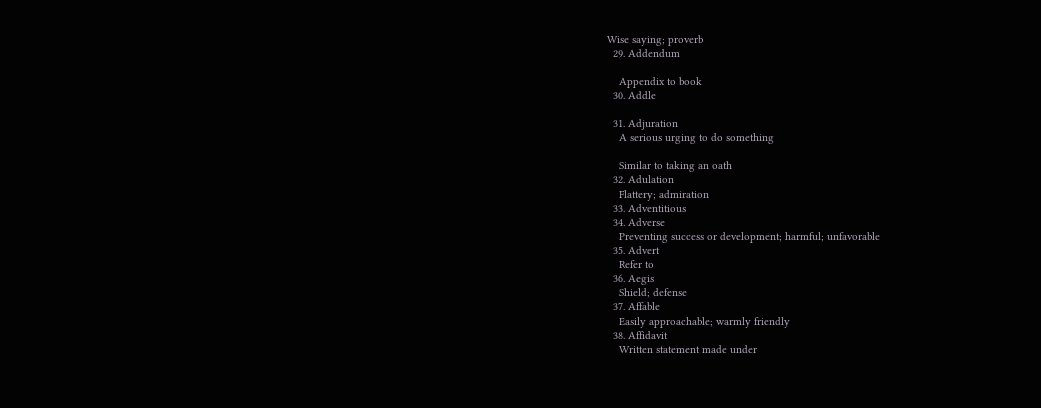Wise saying; proverb
  29. Addendum

    Appendix to book
  30. Addle

  31. Adjuration
    A serious urging to do something

    Similar to taking an oath
  32. Adulation
    Flattery; admiration
  33. Adventitious
  34. Adverse
    Preventing success or development; harmful; unfavorable
  35. Advert
    Refer to
  36. Aegis
    Shield; defense
  37. Affable
    Easily approachable; warmly friendly
  38. Affidavit
    Written statement made under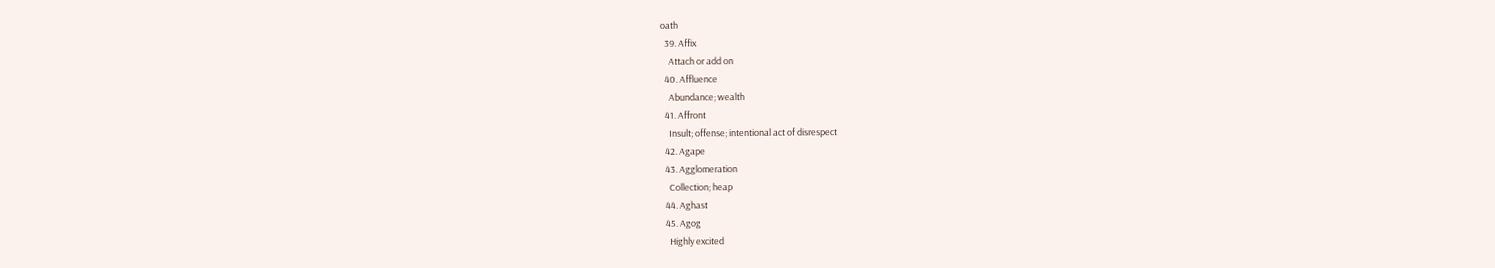oath
  39. Affix
    Attach or add on
  40. Affluence
    Abundance; wealth
  41. Affront
    Insult; offense; intentional act of disrespect
  42. Agape
  43. Agglomeration
    Collection; heap
  44. Aghast
  45. Agog
    Highly excited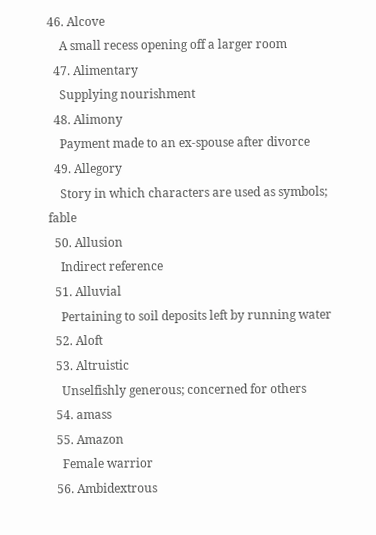46. Alcove
    A small recess opening off a larger room
  47. Alimentary
    Supplying nourishment
  48. Alimony
    Payment made to an ex-spouse after divorce
  49. Allegory
    Story in which characters are used as symbols; fable
  50. Allusion
    Indirect reference
  51. Alluvial
    Pertaining to soil deposits left by running water
  52. Aloft
  53. Altruistic
    Unselfishly generous; concerned for others
  54. amass
  55. Amazon
    Female warrior
  56. Ambidextrous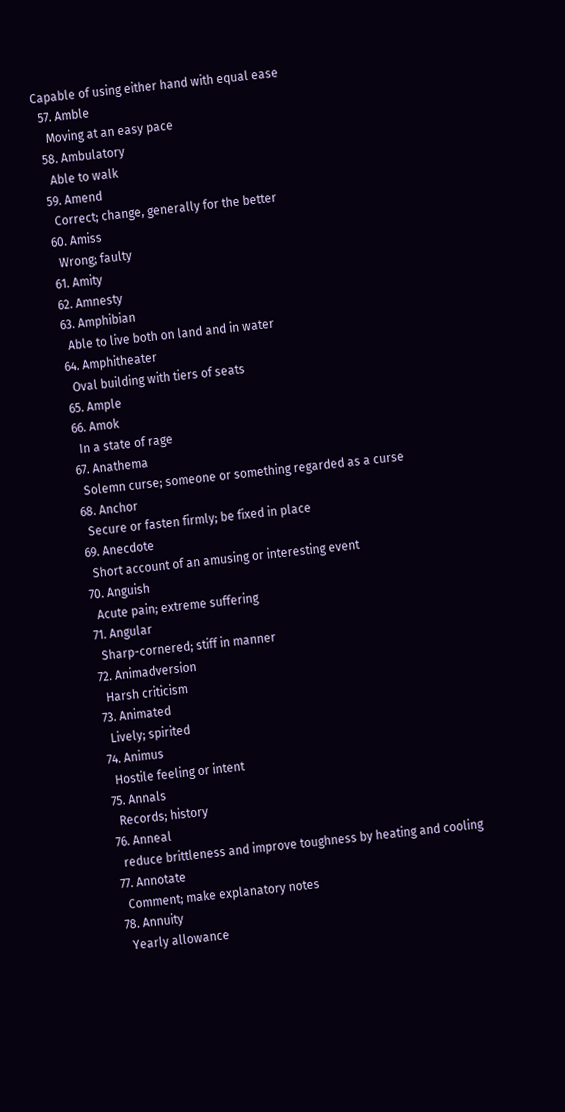Capable of using either hand with equal ease
  57. Amble
    Moving at an easy pace
  58. Ambulatory
    Able to walk
  59. Amend
    Correct; change, generally for the better
  60. Amiss
    Wrong; faulty
  61. Amity
  62. Amnesty
  63. Amphibian
    Able to live both on land and in water
  64. Amphitheater
    Oval building with tiers of seats
  65. Ample
  66. Amok
    In a state of rage
  67. Anathema
    Solemn curse; someone or something regarded as a curse
  68. Anchor
    Secure or fasten firmly; be fixed in place
  69. Anecdote
    Short account of an amusing or interesting event
  70. Anguish
    Acute pain; extreme suffering
  71. Angular
    Sharp-cornered; stiff in manner
  72. Animadversion
    Harsh criticism
  73. Animated
    Lively; spirited
  74. Animus
    Hostile feeling or intent
  75. Annals
    Records; history
  76. Anneal
    reduce brittleness and improve toughness by heating and cooling
  77. Annotate
    Comment; make explanatory notes
  78. Annuity
    Yearly allowance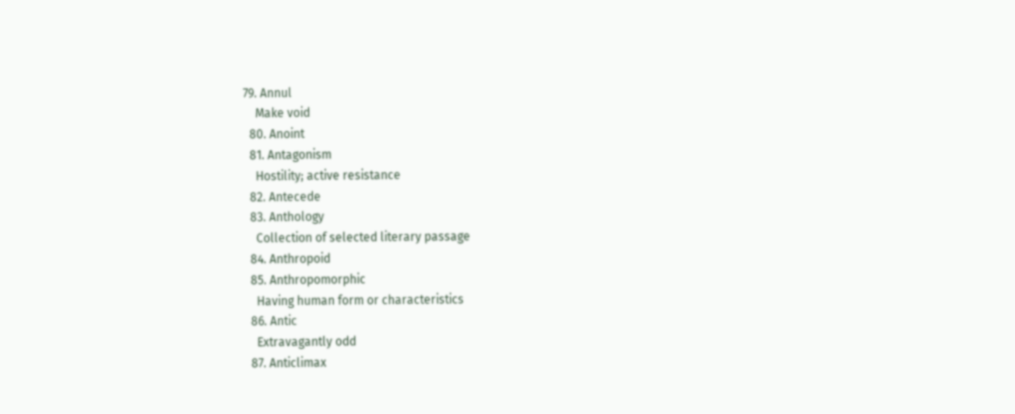79. Annul
    Make void
  80. Anoint
  81. Antagonism
    Hostility; active resistance
  82. Antecede
  83. Anthology
    Collection of selected literary passage
  84. Anthropoid
  85. Anthropomorphic
    Having human form or characteristics
  86. Antic
    Extravagantly odd
  87. Anticlimax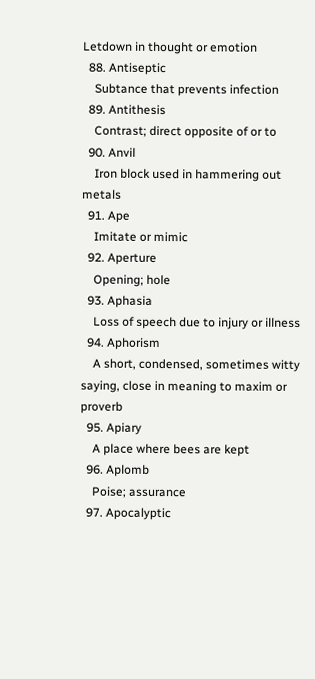Letdown in thought or emotion
  88. Antiseptic
    Subtance that prevents infection
  89. Antithesis
    Contrast; direct opposite of or to
  90. Anvil
    Iron block used in hammering out metals
  91. Ape
    Imitate or mimic
  92. Aperture
    Opening; hole
  93. Aphasia
    Loss of speech due to injury or illness
  94. Aphorism
    A short, condensed, sometimes witty saying, close in meaning to maxim or proverb
  95. Apiary
    A place where bees are kept
  96. Aplomb
    Poise; assurance
  97. Apocalyptic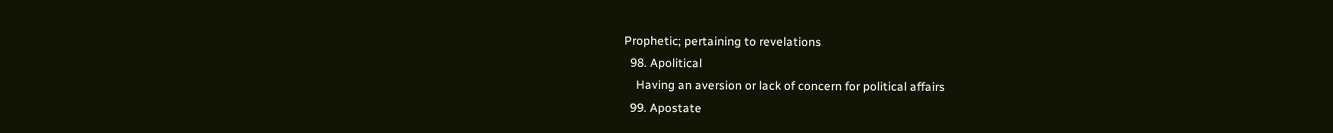Prophetic; pertaining to revelations
  98. Apolitical
    Having an aversion or lack of concern for political affairs
  99. Apostate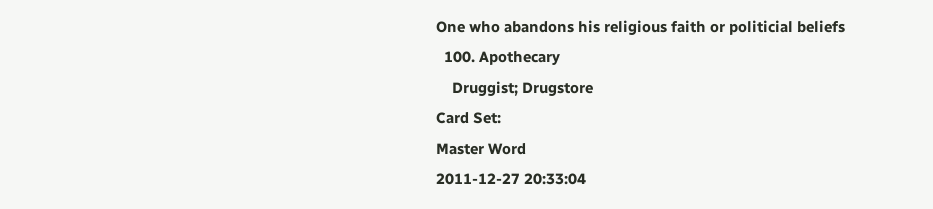One who abandons his religious faith or politicial beliefs
  100. Apothecary
    Druggist; Drugstore
Card Set:
Master Word
2011-12-27 20:33:04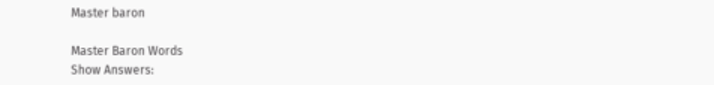Master baron

Master Baron Words
Show Answers: